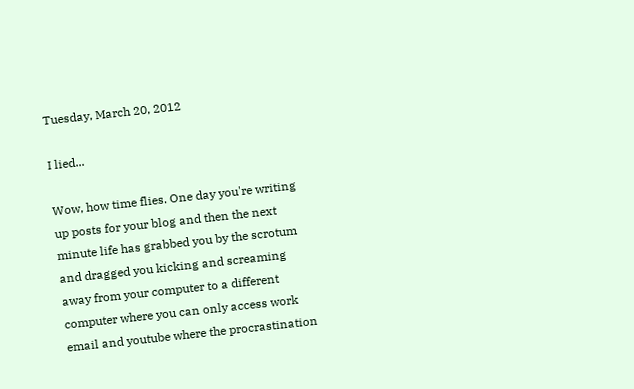Tuesday, March 20, 2012

I lied...

Wow, how time flies. One day you're writing up posts for your blog and then the next minute life has grabbed you by the scrotum and dragged you kicking and screaming away from your computer to a different computer where you can only access work email and youtube where the procrastination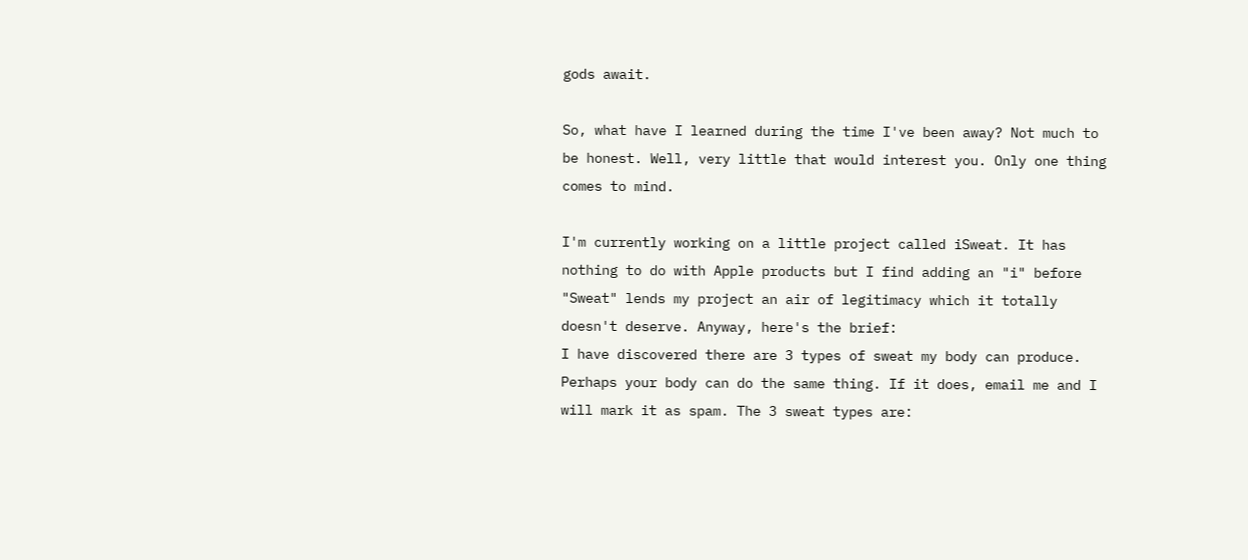gods await.

So, what have I learned during the time I've been away? Not much to be honest. Well, very little that would interest you. Only one thing comes to mind.

I'm currently working on a little project called iSweat. It has nothing to do with Apple products but I find adding an "i" before "Sweat" lends my project an air of legitimacy which it totally doesn't deserve. Anyway, here's the brief:
I have discovered there are 3 types of sweat my body can produce. Perhaps your body can do the same thing. If it does, email me and I will mark it as spam. The 3 sweat types are: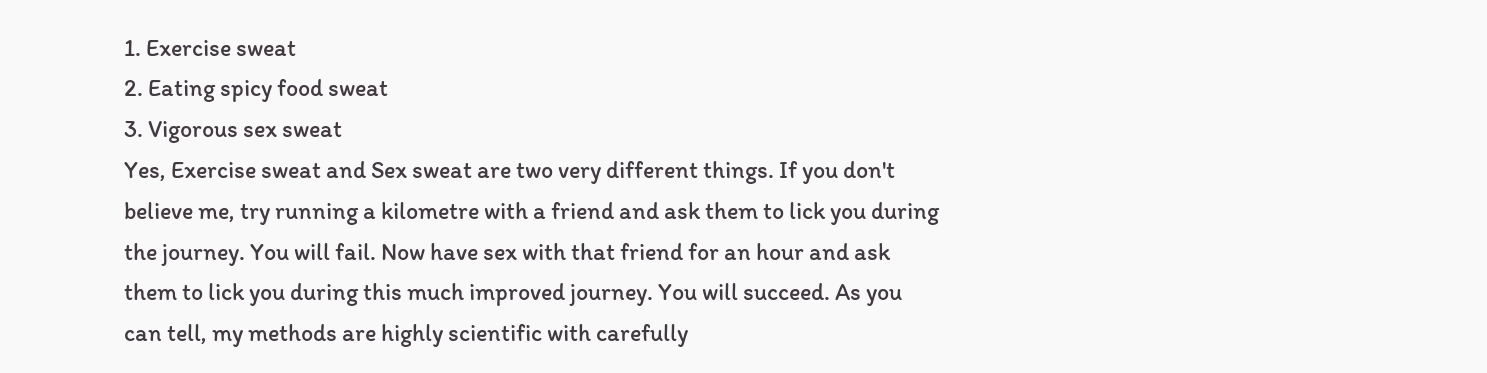1. Exercise sweat
2. Eating spicy food sweat
3. Vigorous sex sweat
Yes, Exercise sweat and Sex sweat are two very different things. If you don't believe me, try running a kilometre with a friend and ask them to lick you during the journey. You will fail. Now have sex with that friend for an hour and ask them to lick you during this much improved journey. You will succeed. As you can tell, my methods are highly scientific with carefully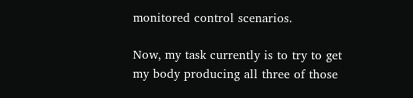monitored control scenarios.

Now, my task currently is to try to get my body producing all three of those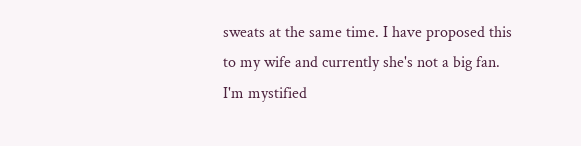sweats at the same time. I have proposed this to my wife and currently she's not a big fan. I'm mystified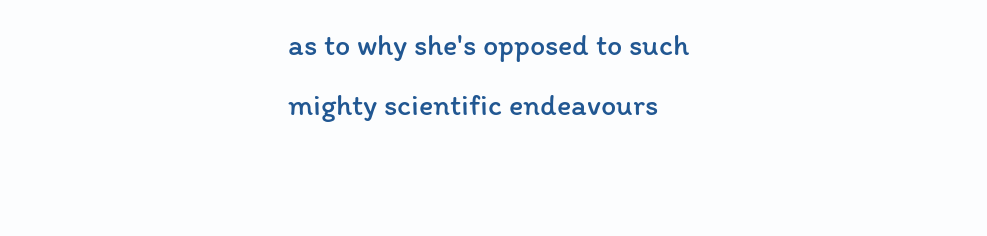as to why she's opposed to such mighty scientific endeavours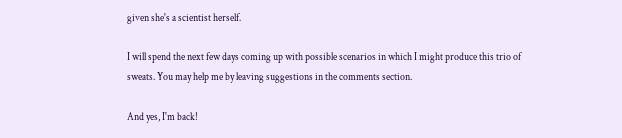given she's a scientist herself.

I will spend the next few days coming up with possible scenarios in which I might produce this trio of sweats. You may help me by leaving suggestions in the comments section.

And yes, I'm back!